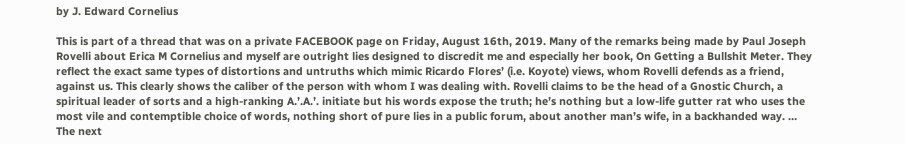by J. Edward Cornelius

This is part of a thread that was on a private FACEBOOK page on Friday, August 16th, 2019. Many of the remarks being made by Paul Joseph Rovelli about Erica M Cornelius and myself are outright lies designed to discredit me and especially her book, On Getting a Bullshit Meter. They reflect the exact same types of distortions and untruths which mimic Ricardo Flores’ (i.e. Koyote) views, whom Rovelli defends as a friend, against us. This clearly shows the caliber of the person with whom I was dealing with. Rovelli claims to be the head of a Gnostic Church, a spiritual leader of sorts and a high-ranking A.’.A.’. initiate but his words expose the truth; he’s nothing but a low-life gutter rat who uses the most vile and contemptible choice of words, nothing short of pure lies in a public forum, about another man’s wife, in a backhanded way. … The next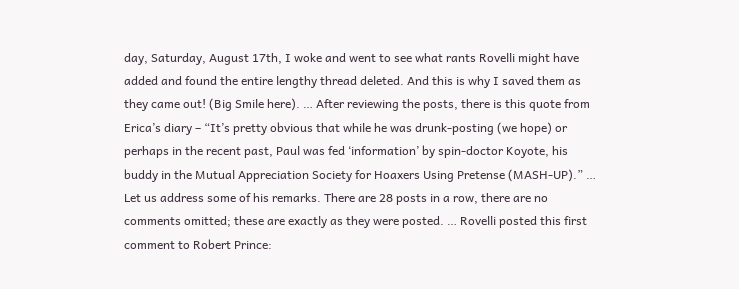day, Saturday, August 17th, I woke and went to see what rants Rovelli might have added and found the entire lengthy thread deleted. And this is why I saved them as they came out! (Big Smile here). … After reviewing the posts, there is this quote from Erica’s diary – “It’s pretty obvious that while he was drunk-posting (we hope) or perhaps in the recent past, Paul was fed ‘information’ by spin-doctor Koyote, his buddy in the Mutual Appreciation Society for Hoaxers Using Pretense (MASH-UP).” … Let us address some of his remarks. There are 28 posts in a row, there are no comments omitted; these are exactly as they were posted. … Rovelli posted this first comment to Robert Prince: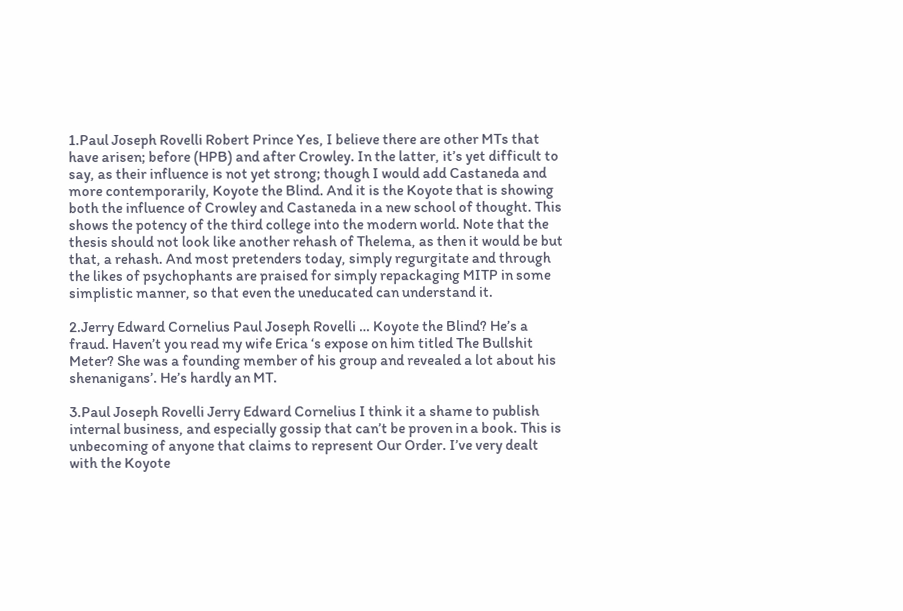1.Paul Joseph Rovelli Robert Prince Yes, I believe there are other MTs that have arisen; before (HPB) and after Crowley. In the latter, it’s yet difficult to say, as their influence is not yet strong; though I would add Castaneda and more contemporarily, Koyote the Blind. And it is the Koyote that is showing both the influence of Crowley and Castaneda in a new school of thought. This shows the potency of the third college into the modern world. Note that the thesis should not look like another rehash of Thelema, as then it would be but that, a rehash. And most pretenders today, simply regurgitate and through the likes of psychophants are praised for simply repackaging MITP in some simplistic manner, so that even the uneducated can understand it.

2.Jerry Edward Cornelius Paul Joseph Rovelli … Koyote the Blind? He’s a fraud. Haven’t you read my wife Erica ‘s expose on him titled The Bullshit Meter? She was a founding member of his group and revealed a lot about his shenanigans’. He’s hardly an MT.

3.Paul Joseph Rovelli Jerry Edward Cornelius I think it a shame to publish internal business, and especially gossip that can’t be proven in a book. This is unbecoming of anyone that claims to represent Our Order. I’ve very dealt with the Koyote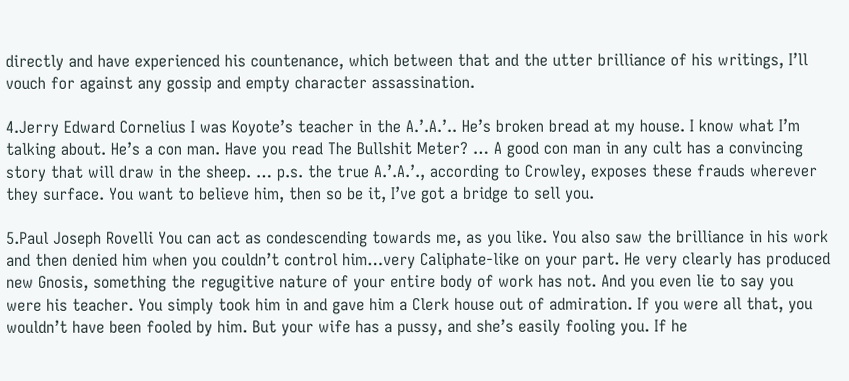directly and have experienced his countenance, which between that and the utter brilliance of his writings, I’ll vouch for against any gossip and empty character assassination.

4.Jerry Edward Cornelius I was Koyote’s teacher in the A.’.A.’.. He’s broken bread at my house. I know what I’m talking about. He’s a con man. Have you read The Bullshit Meter? … A good con man in any cult has a convincing story that will draw in the sheep. … p.s. the true A.’.A.’., according to Crowley, exposes these frauds wherever they surface. You want to believe him, then so be it, I’ve got a bridge to sell you.

5.Paul Joseph Rovelli You can act as condescending towards me, as you like. You also saw the brilliance in his work and then denied him when you couldn’t control him…very Caliphate-like on your part. He very clearly has produced new Gnosis, something the regugitive nature of your entire body of work has not. And you even lie to say you were his teacher. You simply took him in and gave him a Clerk house out of admiration. If you were all that, you wouldn’t have been fooled by him. But your wife has a pussy, and she’s easily fooling you. If he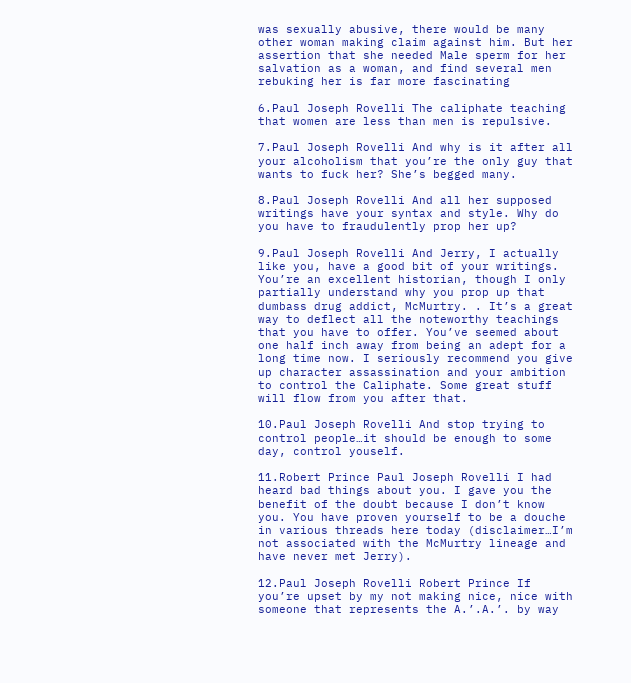was sexually abusive, there would be many other woman making claim against him. But her assertion that she needed Male sperm for her salvation as a woman, and find several men rebuking her is far more fascinating

6.Paul Joseph Rovelli The caliphate teaching that women are less than men is repulsive.

7.Paul Joseph Rovelli And why is it after all your alcoholism that you’re the only guy that wants to fuck her? She’s begged many.

8.Paul Joseph Rovelli And all her supposed writings have your syntax and style. Why do you have to fraudulently prop her up?

9.Paul Joseph Rovelli And Jerry, I actually like you, have a good bit of your writings. You’re an excellent historian, though I only partially understand why you prop up that dumbass drug addict, McMurtry. . It’s a great way to deflect all the noteworthy teachings that you have to offer. You’ve seemed about one half inch away from being an adept for a long time now. I seriously recommend you give up character assassination and your ambition to control the Caliphate. Some great stuff will flow from you after that.

10.Paul Joseph Rovelli And stop trying to control people…it should be enough to some day, control youself.

11.Robert Prince Paul Joseph Rovelli I had heard bad things about you. I gave you the benefit of the doubt because I don’t know you. You have proven yourself to be a douche in various threads here today (disclaimer…I’m not associated with the McMurtry lineage and have never met Jerry).

12.Paul Joseph Rovelli Robert Prince If you’re upset by my not making nice, nice with someone that represents the A.’.A.’. by way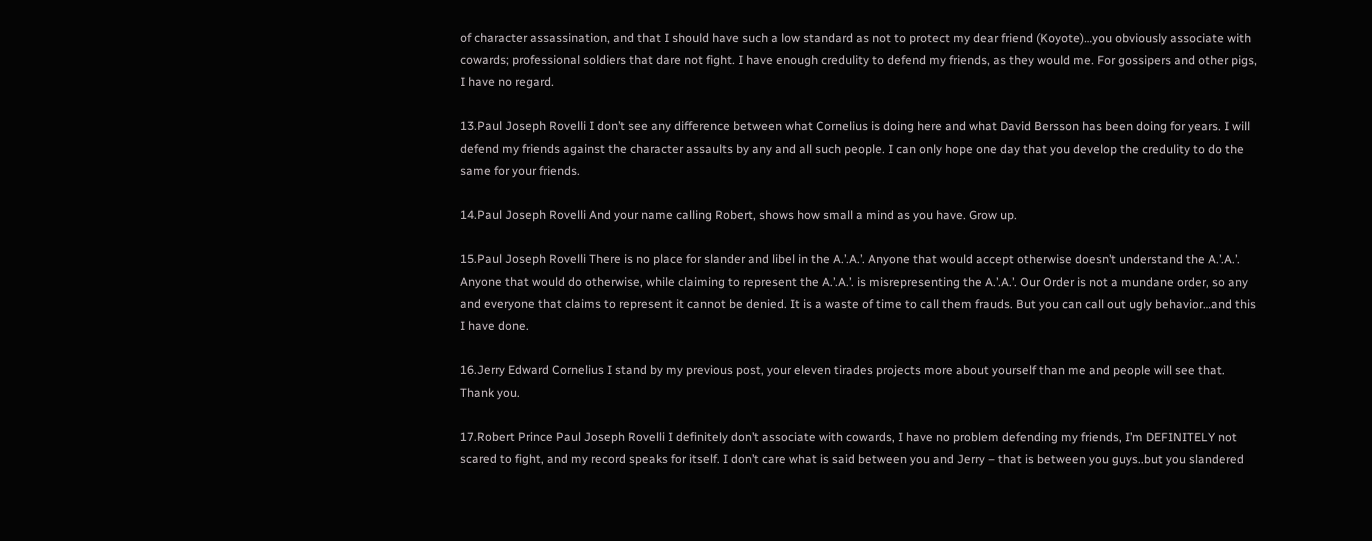of character assassination, and that I should have such a low standard as not to protect my dear friend (Koyote)…you obviously associate with cowards; professional soldiers that dare not fight. I have enough credulity to defend my friends, as they would me. For gossipers and other pigs, I have no regard.

13.Paul Joseph Rovelli I don’t see any difference between what Cornelius is doing here and what David Bersson has been doing for years. I will defend my friends against the character assaults by any and all such people. I can only hope one day that you develop the credulity to do the same for your friends.

14.Paul Joseph Rovelli And your name calling Robert, shows how small a mind as you have. Grow up.

15.Paul Joseph Rovelli There is no place for slander and libel in the A.’.A.’. Anyone that would accept otherwise doesn’t understand the A.’.A.’. Anyone that would do otherwise, while claiming to represent the A.’.A.’. is misrepresenting the A.’.A.’. Our Order is not a mundane order, so any and everyone that claims to represent it cannot be denied. It is a waste of time to call them frauds. But you can call out ugly behavior…and this I have done.

16.Jerry Edward Cornelius I stand by my previous post, your eleven tirades projects more about yourself than me and people will see that. Thank you.

17.Robert Prince Paul Joseph Rovelli I definitely don’t associate with cowards, I have no problem defending my friends, I’m DEFINITELY not scared to fight, and my record speaks for itself. I don’t care what is said between you and Jerry – that is between you guys..but you slandered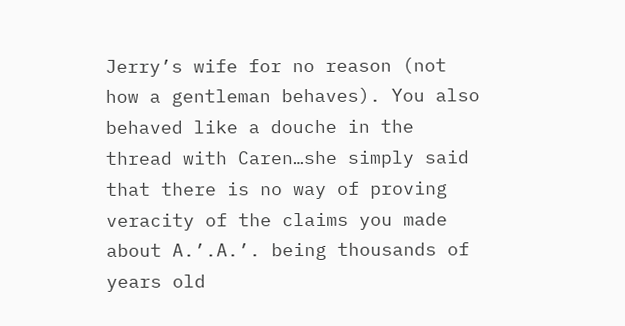Jerry’s wife for no reason (not how a gentleman behaves). You also behaved like a douche in the thread with Caren…she simply said that there is no way of proving veracity of the claims you made about A.’.A.’. being thousands of years old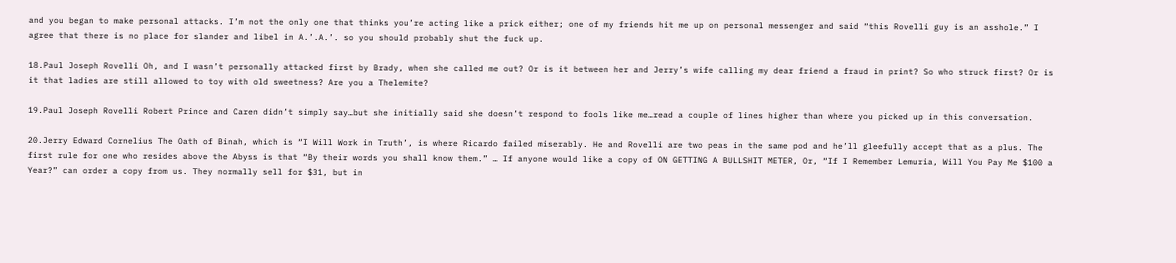and you began to make personal attacks. I’m not the only one that thinks you’re acting like a prick either; one of my friends hit me up on personal messenger and said “this Rovelli guy is an asshole.” I agree that there is no place for slander and libel in A.’.A.’. so you should probably shut the fuck up.

18.Paul Joseph Rovelli Oh, and I wasn’t personally attacked first by Brady, when she called me out? Or is it between her and Jerry’s wife calling my dear friend a fraud in print? So who struck first? Or is it that ladies are still allowed to toy with old sweetness? Are you a Thelemite?

19.Paul Joseph Rovelli Robert Prince and Caren didn’t simply say…but she initially said she doesn’t respond to fools like me…read a couple of lines higher than where you picked up in this conversation.

20.Jerry Edward Cornelius The Oath of Binah, which is “I Will Work in Truth’, is where Ricardo failed miserably. He and Rovelli are two peas in the same pod and he’ll gleefully accept that as a plus. The first rule for one who resides above the Abyss is that “By their words you shall know them.” … If anyone would like a copy of ON GETTING A BULLSHIT METER, Or, “If I Remember Lemuria, Will You Pay Me $100 a Year?” can order a copy from us. They normally sell for $31, but in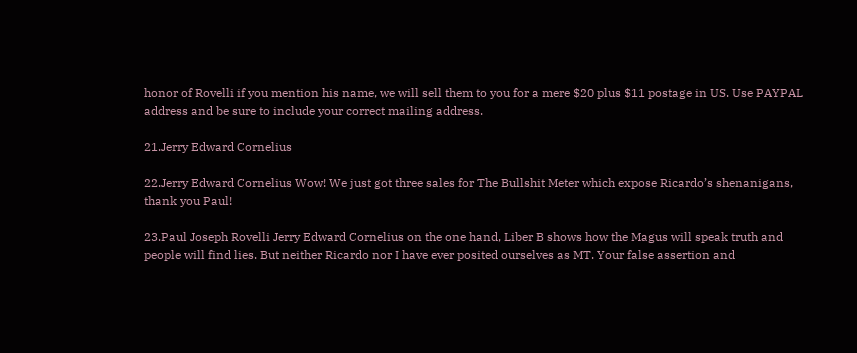honor of Rovelli if you mention his name, we will sell them to you for a mere $20 plus $11 postage in US. Use PAYPAL address and be sure to include your correct mailing address.

21.Jerry Edward Cornelius

22.Jerry Edward Cornelius Wow! We just got three sales for The Bullshit Meter which expose Ricardo’s shenanigans, thank you Paul!

23.Paul Joseph Rovelli Jerry Edward Cornelius on the one hand, Liber B shows how the Magus will speak truth and people will find lies. But neither Ricardo nor I have ever posited ourselves as MT. Your false assertion and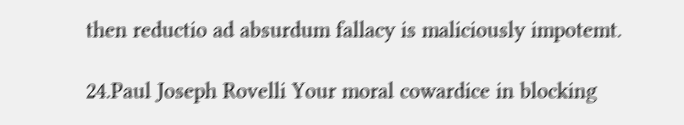then reductio ad absurdum fallacy is maliciously impotemt.

24.Paul Joseph Rovelli Your moral cowardice in blocking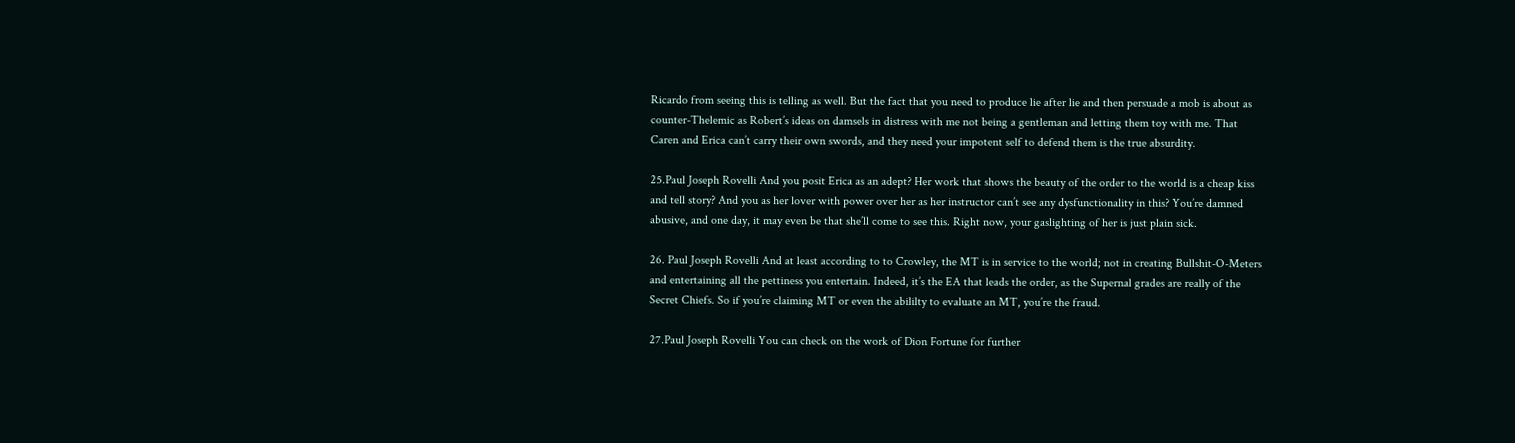Ricardo from seeing this is telling as well. But the fact that you need to produce lie after lie and then persuade a mob is about as counter-Thelemic as Robert’s ideas on damsels in distress with me not being a gentleman and letting them toy with me. That Caren and Erica can’t carry their own swords, and they need your impotent self to defend them is the true absurdity.

25.Paul Joseph Rovelli And you posit Erica as an adept? Her work that shows the beauty of the order to the world is a cheap kiss and tell story? And you as her lover with power over her as her instructor can’t see any dysfunctionality in this? You’re damned abusive, and one day, it may even be that she’ll come to see this. Right now, your gaslighting of her is just plain sick.

26. Paul Joseph Rovelli And at least according to to Crowley, the MT is in service to the world; not in creating Bullshit-O-Meters and entertaining all the pettiness you entertain. Indeed, it’s the EA that leads the order, as the Supernal grades are really of the Secret Chiefs. So if you’re claiming MT or even the abililty to evaluate an MT, you’re the fraud.

27.Paul Joseph Rovelli You can check on the work of Dion Fortune for further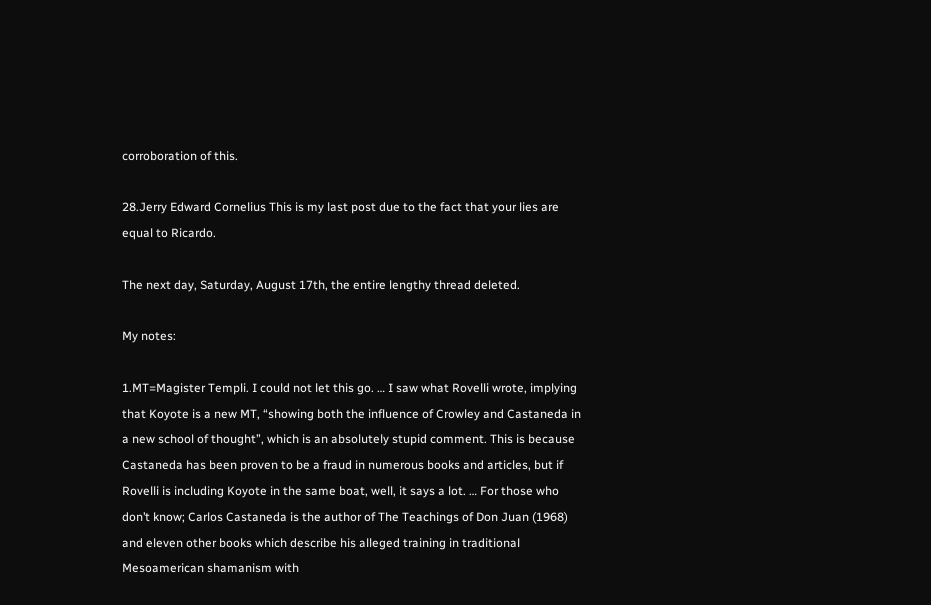corroboration of this.

28.Jerry Edward Cornelius This is my last post due to the fact that your lies are equal to Ricardo.

The next day, Saturday, August 17th, the entire lengthy thread deleted.

My notes:

1.MT=Magister Templi. I could not let this go. … I saw what Rovelli wrote, implying that Koyote is a new MT, “showing both the influence of Crowley and Castaneda in a new school of thought”, which is an absolutely stupid comment. This is because Castaneda has been proven to be a fraud in numerous books and articles, but if Rovelli is including Koyote in the same boat, well, it says a lot. … For those who don’t know; Carlos Castaneda is the author of The Teachings of Don Juan (1968) and eleven other books which describe his alleged training in traditional Mesoamerican shamanism with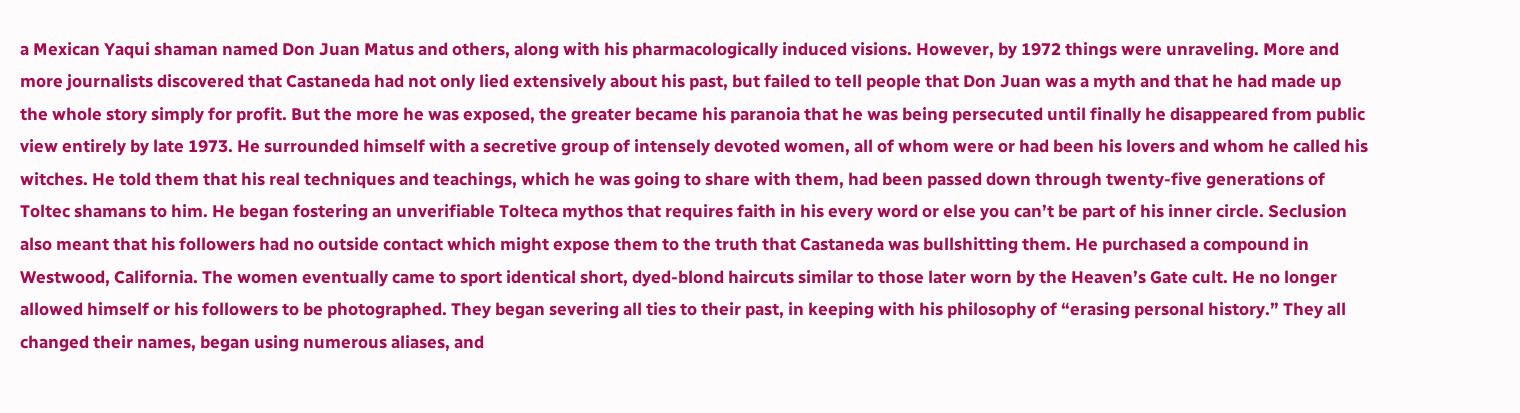a Mexican Yaqui shaman named Don Juan Matus and others, along with his pharmacologically induced visions. However, by 1972 things were unraveling. More and more journalists discovered that Castaneda had not only lied extensively about his past, but failed to tell people that Don Juan was a myth and that he had made up the whole story simply for profit. But the more he was exposed, the greater became his paranoia that he was being persecuted until finally he disappeared from public view entirely by late 1973. He surrounded himself with a secretive group of intensely devoted women, all of whom were or had been his lovers and whom he called his witches. He told them that his real techniques and teachings, which he was going to share with them, had been passed down through twenty-five generations of Toltec shamans to him. He began fostering an unverifiable Tolteca mythos that requires faith in his every word or else you can’t be part of his inner circle. Seclusion also meant that his followers had no outside contact which might expose them to the truth that Castaneda was bullshitting them. He purchased a compound in Westwood, California. The women eventually came to sport identical short, dyed-blond haircuts similar to those later worn by the Heaven’s Gate cult. He no longer allowed himself or his followers to be photographed. They began severing all ties to their past, in keeping with his philosophy of “erasing personal history.” They all changed their names, began using numerous aliases, and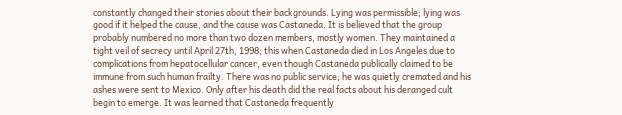constantly changed their stories about their backgrounds. Lying was permissible; lying was good if it helped the cause, and the cause was Castaneda. It is believed that the group probably numbered no more than two dozen members, mostly women. They maintained a tight veil of secrecy until April 27th, 1998; this when Castaneda died in Los Angeles due to complications from hepatocellular cancer, even though Castaneda publically claimed to be immune from such human frailty. There was no public service; he was quietly cremated and his ashes were sent to Mexico. Only after his death did the real facts about his deranged cult begin to emerge. It was learned that Castaneda frequently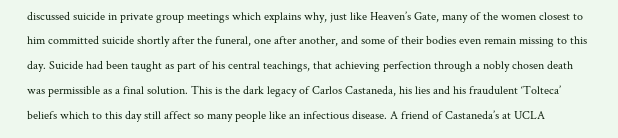discussed suicide in private group meetings which explains why, just like Heaven’s Gate, many of the women closest to him committed suicide shortly after the funeral, one after another, and some of their bodies even remain missing to this day. Suicide had been taught as part of his central teachings, that achieving perfection through a nobly chosen death was permissible as a final solution. This is the dark legacy of Carlos Castaneda, his lies and his fraudulent ‘Tolteca’ beliefs which to this day still affect so many people like an infectious disease. A friend of Castaneda’s at UCLA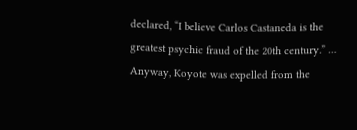declared, “I believe Carlos Castaneda is the greatest psychic fraud of the 20th century.” … Anyway, Koyote was expelled from the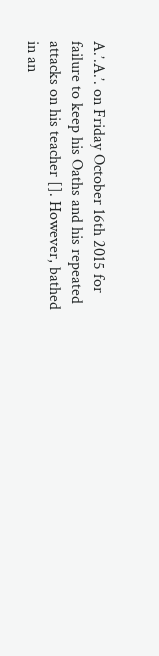A.’.A.’. on Friday October 16th 2015 for failure to keep his Oaths and his repeated attacks on his teacher []. However, bathed in an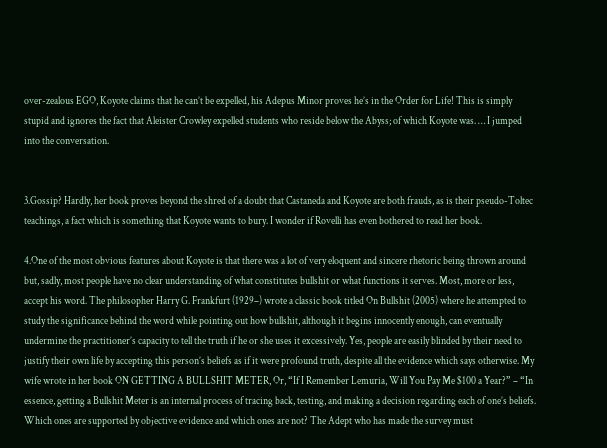over-zealous EGO, Koyote claims that he can’t be expelled, his Adepus Minor proves he’s in the Order for Life! This is simply stupid and ignores the fact that Aleister Crowley expelled students who reside below the Abyss; of which Koyote was. … I jumped into the conversation.


3.Gossip? Hardly, her book proves beyond the shred of a doubt that Castaneda and Koyote are both frauds, as is their pseudo-Toltec teachings, a fact which is something that Koyote wants to bury. I wonder if Rovelli has even bothered to read her book.

4.One of the most obvious features about Koyote is that there was a lot of very eloquent and sincere rhetoric being thrown around but, sadly, most people have no clear understanding of what constitutes bullshit or what functions it serves. Most, more or less, accept his word. The philosopher Harry G. Frankfurt (1929–) wrote a classic book titled On Bullshit (2005) where he attempted to study the significance behind the word while pointing out how bullshit, although it begins innocently enough, can eventually undermine the practitioner’s capacity to tell the truth if he or she uses it excessively. Yes, people are easily blinded by their need to justify their own life by accepting this person’s beliefs as if it were profound truth, despite all the evidence which says otherwise. My wife wrote in her book ON GETTING A BULLSHIT METER, Or, “If I Remember Lemuria, Will You Pay Me $100 a Year?” – “In essence, getting a Bullshit Meter is an internal process of tracing back, testing, and making a decision regarding each of one’s beliefs. Which ones are supported by objective evidence and which ones are not? The Adept who has made the survey must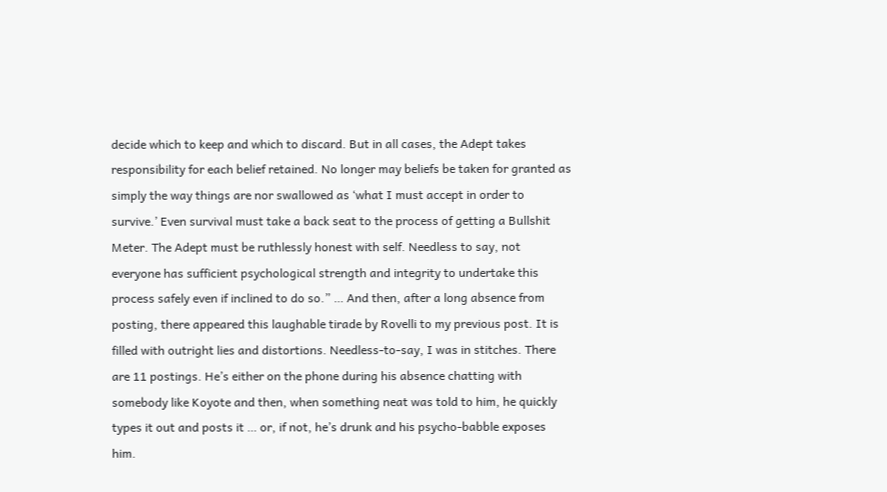decide which to keep and which to discard. But in all cases, the Adept takes responsibility for each belief retained. No longer may beliefs be taken for granted as simply the way things are nor swallowed as ‘what I must accept in order to survive.’ Even survival must take a back seat to the process of getting a Bullshit Meter. The Adept must be ruthlessly honest with self. Needless to say, not everyone has sufficient psychological strength and integrity to undertake this process safely even if inclined to do so.” … And then, after a long absence from posting, there appeared this laughable tirade by Rovelli to my previous post. It is filled with outright lies and distortions. Needless-to-say, I was in stitches. There are 11 postings. He’s either on the phone during his absence chatting with somebody like Koyote and then, when something neat was told to him, he quickly types it out and posts it … or, if not, he’s drunk and his psycho-babble exposes him.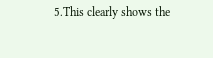5.This clearly shows the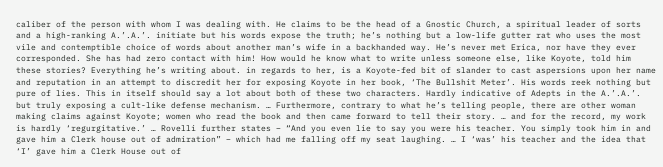caliber of the person with whom I was dealing with. He claims to be the head of a Gnostic Church, a spiritual leader of sorts and a high-ranking A.’.A.’. initiate but his words expose the truth; he’s nothing but a low-life gutter rat who uses the most vile and contemptible choice of words about another man’s wife in a backhanded way. He’s never met Erica, nor have they ever corresponded. She has had zero contact with him! How would he know what to write unless someone else, like Koyote, told him these stories? Everything he’s writing about. in regards to her, is a Koyote-fed bit of slander to cast aspersions upon her name and reputation in an attempt to discredit her for exposing Koyote in her book, ‘The Bullshit Meter’. His words reek nothing but pure of lies. This in itself should say a lot about both of these two characters. Hardly indicative of Adepts in the A.’.A.’. but truly exposing a cult-like defense mechanism. … Furthermore, contrary to what he’s telling people, there are other woman making claims against Koyote; women who read the book and then came forward to tell their story. … and for the record, my work is hardly ‘regurgitative.’ … Rovelli further states – “And you even lie to say you were his teacher. You simply took him in and gave him a Clerk house out of admiration” – which had me falling off my seat laughing. … I ‘was’ his teacher and the idea that ‘I’ gave him a Clerk House out of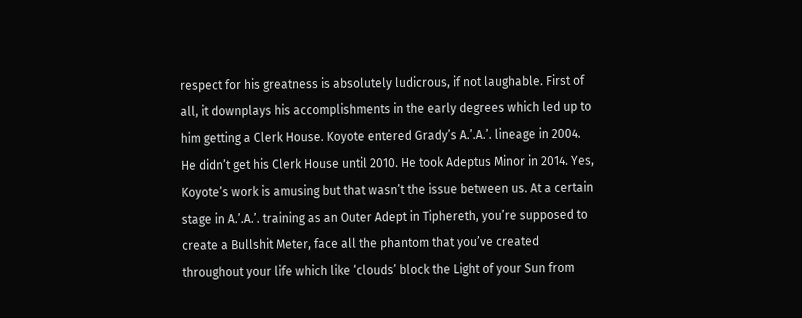respect for his greatness is absolutely ludicrous, if not laughable. First of all, it downplays his accomplishments in the early degrees which led up to him getting a Clerk House. Koyote entered Grady’s A.’.A.’. lineage in 2004. He didn’t get his Clerk House until 2010. He took Adeptus Minor in 2014. Yes, Koyote’s work is amusing but that wasn’t the issue between us. At a certain stage in A.’.A.’. training as an Outer Adept in Tiphereth, you’re supposed to create a Bullshit Meter, face all the phantom that you’ve created throughout your life which like ‘clouds’ block the Light of your Sun from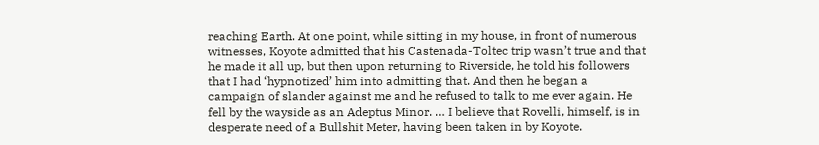reaching Earth. At one point, while sitting in my house, in front of numerous witnesses, Koyote admitted that his Castenada-Toltec trip wasn’t true and that he made it all up, but then upon returning to Riverside, he told his followers that I had ‘hypnotized’ him into admitting that. And then he began a campaign of slander against me and he refused to talk to me ever again. He fell by the wayside as an Adeptus Minor. … I believe that Rovelli, himself, is in desperate need of a Bullshit Meter, having been taken in by Koyote.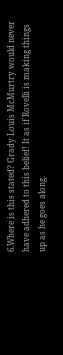6.Where is this stated? Grady Louis McMurtry would never have adhered to this belief! It as if Rovelli is making things up as he goes along.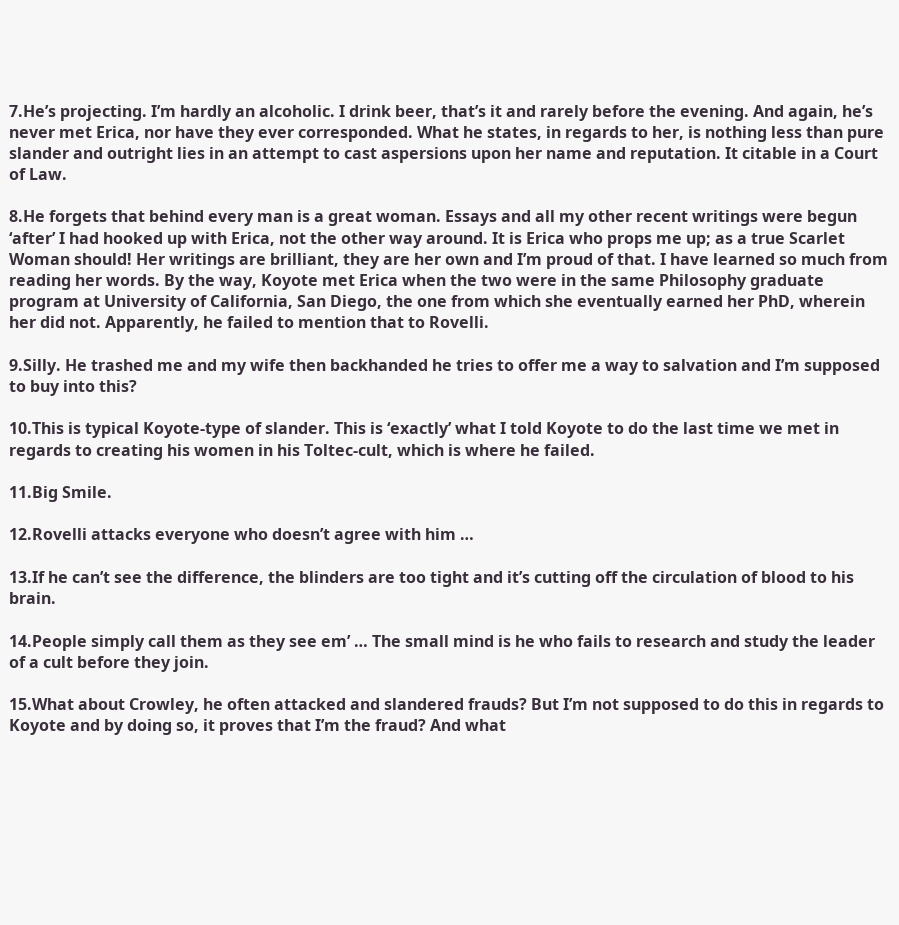7.He’s projecting. I’m hardly an alcoholic. I drink beer, that’s it and rarely before the evening. And again, he’s never met Erica, nor have they ever corresponded. What he states, in regards to her, is nothing less than pure slander and outright lies in an attempt to cast aspersions upon her name and reputation. It citable in a Court of Law.

8.He forgets that behind every man is a great woman. Essays and all my other recent writings were begun ‘after’ I had hooked up with Erica, not the other way around. It is Erica who props me up; as a true Scarlet Woman should! Her writings are brilliant, they are her own and I’m proud of that. I have learned so much from reading her words. By the way, Koyote met Erica when the two were in the same Philosophy graduate program at University of California, San Diego, the one from which she eventually earned her PhD, wherein her did not. Apparently, he failed to mention that to Rovelli.

9.Silly. He trashed me and my wife then backhanded he tries to offer me a way to salvation and I’m supposed to buy into this?

10.This is typical Koyote-type of slander. This is ‘exactly’ what I told Koyote to do the last time we met in regards to creating his women in his Toltec-cult, which is where he failed.

11.Big Smile.

12.Rovelli attacks everyone who doesn’t agree with him …

13.If he can’t see the difference, the blinders are too tight and it’s cutting off the circulation of blood to his brain.

14.People simply call them as they see em’ … The small mind is he who fails to research and study the leader of a cult before they join.

15.What about Crowley, he often attacked and slandered frauds? But I’m not supposed to do this in regards to Koyote and by doing so, it proves that I’m the fraud? And what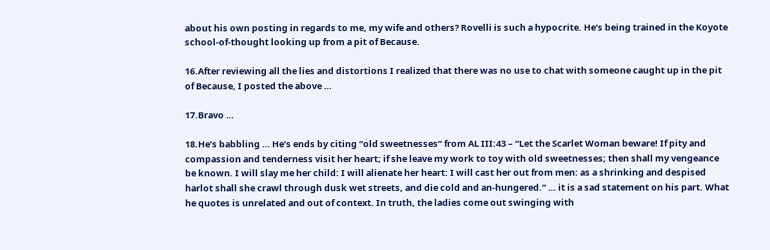about his own posting in regards to me, my wife and others? Rovelli is such a hypocrite. He’s being trained in the Koyote school-of-thought looking up from a pit of Because.

16.After reviewing all the lies and distortions I realized that there was no use to chat with someone caught up in the pit of Because, I posted the above …

17.Bravo …

18.He’s babbling … He’s ends by citing “old sweetnesses” from AL III:43 – “Let the Scarlet Woman beware! If pity and compassion and tenderness visit her heart; if she leave my work to toy with old sweetnesses; then shall my vengeance be known. I will slay me her child: I will alienate her heart: I will cast her out from men: as a shrinking and despised harlot shall she crawl through dusk wet streets, and die cold and an-hungered.” … it is a sad statement on his part. What he quotes is unrelated and out of context. In truth, the ladies come out swinging with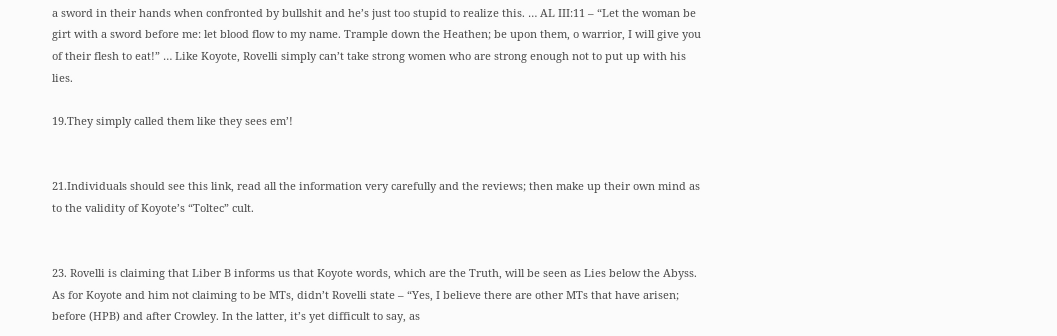a sword in their hands when confronted by bullshit and he’s just too stupid to realize this. … AL III:11 – “Let the woman be girt with a sword before me: let blood flow to my name. Trample down the Heathen; be upon them, o warrior, I will give you of their flesh to eat!” … Like Koyote, Rovelli simply can’t take strong women who are strong enough not to put up with his lies.

19.They simply called them like they sees em’!


21.Individuals should see this link, read all the information very carefully and the reviews; then make up their own mind as to the validity of Koyote’s “Toltec” cult.


23. Rovelli is claiming that Liber B informs us that Koyote words, which are the Truth, will be seen as Lies below the Abyss. As for Koyote and him not claiming to be MTs, didn’t Rovelli state – “Yes, I believe there are other MTs that have arisen; before (HPB) and after Crowley. In the latter, it’s yet difficult to say, as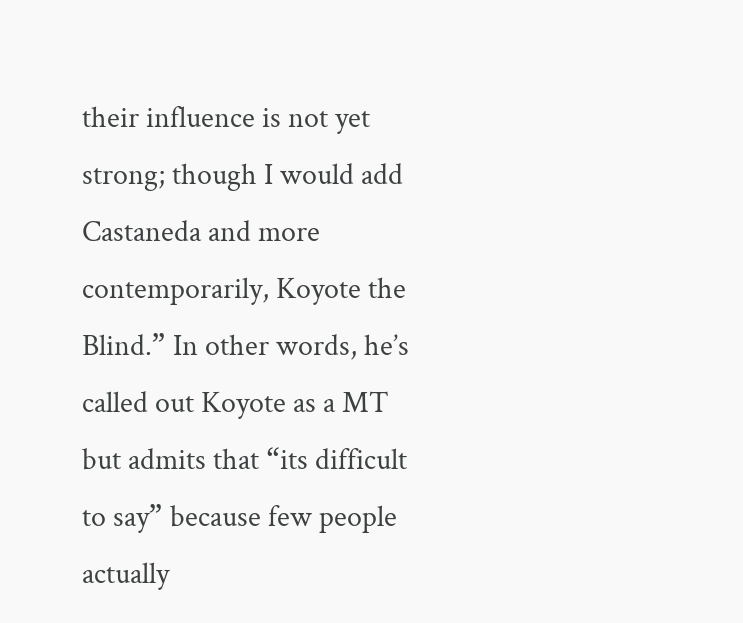their influence is not yet strong; though I would add Castaneda and more contemporarily, Koyote the Blind.” In other words, he’s called out Koyote as a MT but admits that “its difficult to say” because few people actually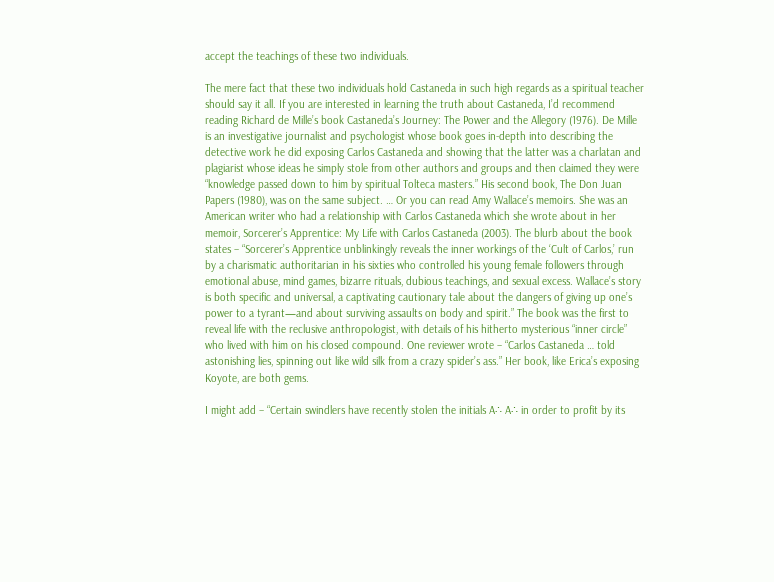accept the teachings of these two individuals.

The mere fact that these two individuals hold Castaneda in such high regards as a spiritual teacher should say it all. If you are interested in learning the truth about Castaneda, I’d recommend reading Richard de Mille’s book Castaneda’s Journey: The Power and the Allegory (1976). De Mille is an investigative journalist and psychologist whose book goes in-depth into describing the detective work he did exposing Carlos Castaneda and showing that the latter was a charlatan and plagiarist whose ideas he simply stole from other authors and groups and then claimed they were “knowledge passed down to him by spiritual Tolteca masters.” His second book, The Don Juan Papers (1980), was on the same subject. … Or you can read Amy Wallace’s memoirs. She was an American writer who had a relationship with Carlos Castaneda which she wrote about in her memoir, Sorcerer’s Apprentice: My Life with Carlos Castaneda (2003). The blurb about the book states – “Sorcerer’s Apprentice unblinkingly reveals the inner workings of the ‘Cult of Carlos,’ run by a charismatic authoritarian in his sixties who controlled his young female followers through emotional abuse, mind games, bizarre rituals, dubious teachings, and sexual excess. Wallace’s story is both specific and universal, a captivating cautionary tale about the dangers of giving up one’s power to a tyrant—and about surviving assaults on body and spirit.” The book was the first to reveal life with the reclusive anthropologist, with details of his hitherto mysterious “inner circle” who lived with him on his closed compound. One reviewer wrote – “Carlos Castaneda … told astonishing lies, spinning out like wild silk from a crazy spider’s ass.” Her book, like Erica’s exposing Koyote, are both gems.

I might add – “Certain swindlers have recently stolen the initials A∴ A∴ in order to profit by its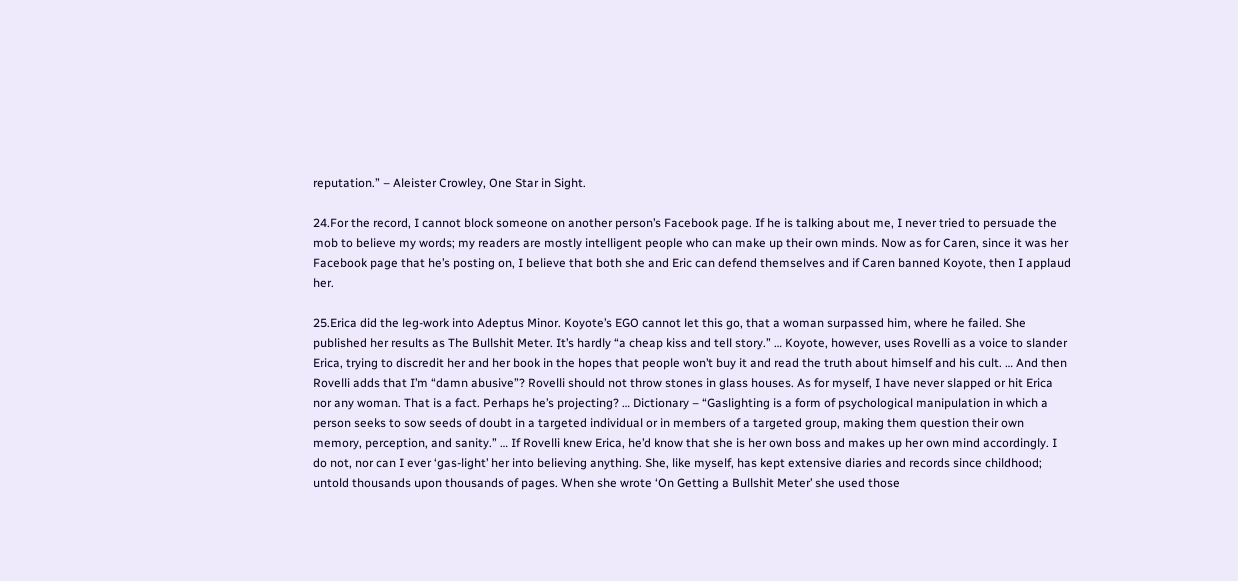reputation.” – Aleister Crowley, One Star in Sight.

24.For the record, I cannot block someone on another person’s Facebook page. If he is talking about me, I never tried to persuade the mob to believe my words; my readers are mostly intelligent people who can make up their own minds. Now as for Caren, since it was her Facebook page that he’s posting on, I believe that both she and Eric can defend themselves and if Caren banned Koyote, then I applaud her.

25.Erica did the leg-work into Adeptus Minor. Koyote’s EGO cannot let this go, that a woman surpassed him, where he failed. She published her results as The Bullshit Meter. It’s hardly “a cheap kiss and tell story.” … Koyote, however, uses Rovelli as a voice to slander Erica, trying to discredit her and her book in the hopes that people won’t buy it and read the truth about himself and his cult. … And then Rovelli adds that I’m “damn abusive”? Rovelli should not throw stones in glass houses. As for myself, I have never slapped or hit Erica nor any woman. That is a fact. Perhaps he’s projecting? … Dictionary – “Gaslighting is a form of psychological manipulation in which a person seeks to sow seeds of doubt in a targeted individual or in members of a targeted group, making them question their own memory, perception, and sanity.” … If Rovelli knew Erica, he’d know that she is her own boss and makes up her own mind accordingly. I do not, nor can I ever ‘gas-light’ her into believing anything. She, like myself, has kept extensive diaries and records since childhood; untold thousands upon thousands of pages. When she wrote ‘On Getting a Bullshit Meter’ she used those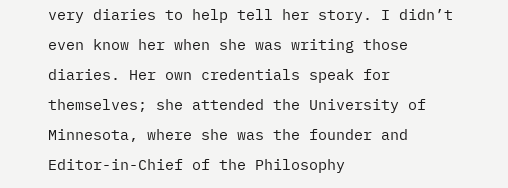very diaries to help tell her story. I didn’t even know her when she was writing those diaries. Her own credentials speak for themselves; she attended the University of Minnesota, where she was the founder and Editor-in-Chief of the Philosophy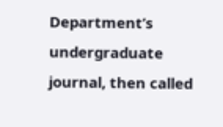Department’s undergraduate journal, then called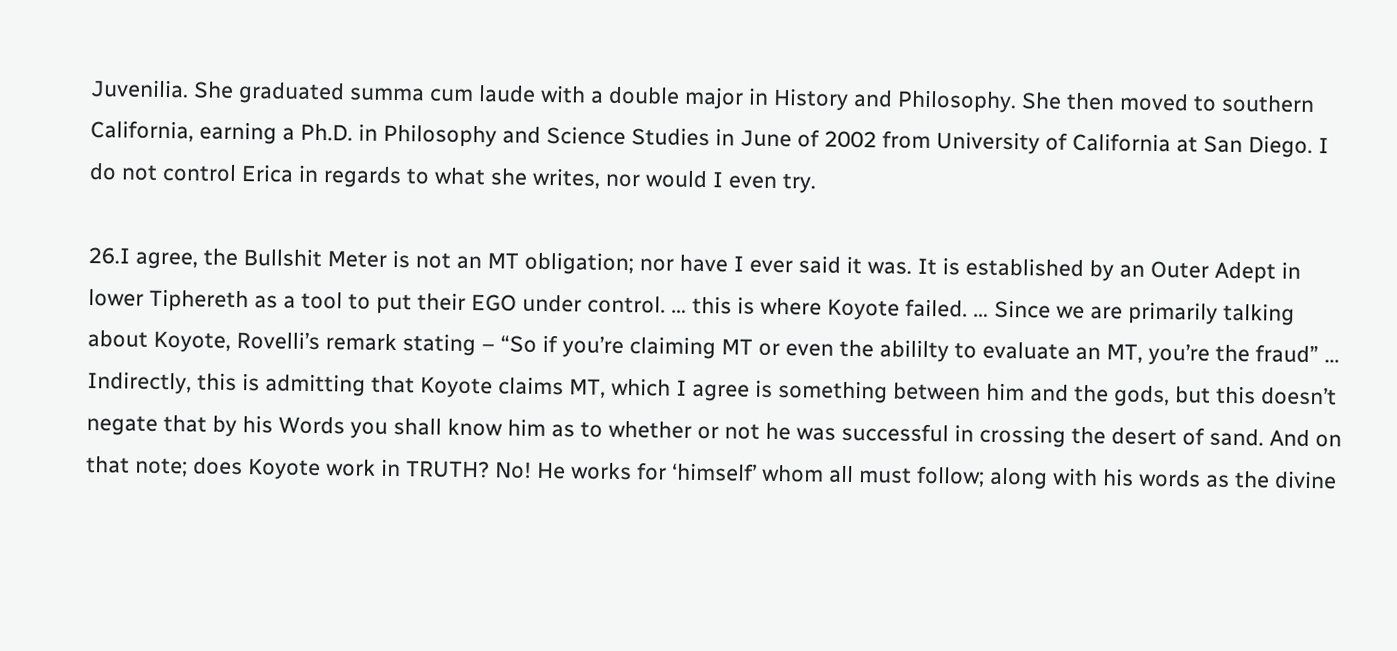Juvenilia. She graduated summa cum laude with a double major in History and Philosophy. She then moved to southern California, earning a Ph.D. in Philosophy and Science Studies in June of 2002 from University of California at San Diego. I do not control Erica in regards to what she writes, nor would I even try.

26.I agree, the Bullshit Meter is not an MT obligation; nor have I ever said it was. It is established by an Outer Adept in lower Tiphereth as a tool to put their EGO under control. … this is where Koyote failed. … Since we are primarily talking about Koyote, Rovelli’s remark stating – “So if you’re claiming MT or even the abililty to evaluate an MT, you’re the fraud” … Indirectly, this is admitting that Koyote claims MT, which I agree is something between him and the gods, but this doesn’t negate that by his Words you shall know him as to whether or not he was successful in crossing the desert of sand. And on that note; does Koyote work in TRUTH? No! He works for ‘himself’ whom all must follow; along with his words as the divine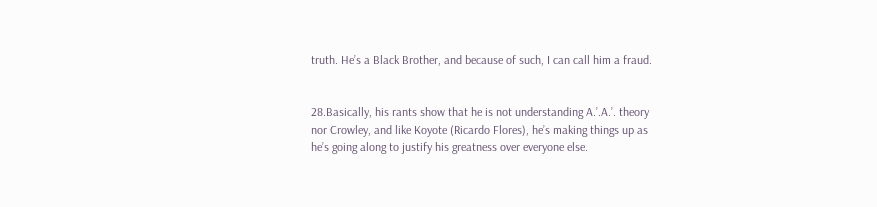truth. He’s a Black Brother, and because of such, I can call him a fraud.


28.Basically, his rants show that he is not understanding A.’.A.’. theory nor Crowley, and like Koyote (Ricardo Flores), he’s making things up as he’s going along to justify his greatness over everyone else.